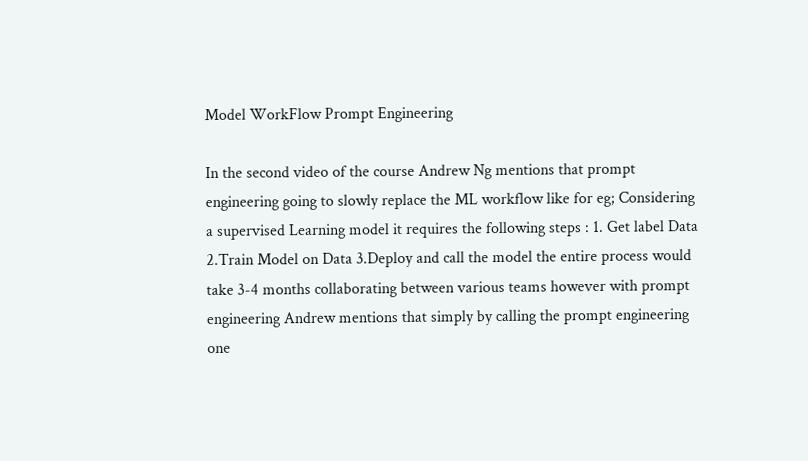Model WorkFlow Prompt Engineering

In the second video of the course Andrew Ng mentions that prompt engineering going to slowly replace the ML workflow like for eg; Considering a supervised Learning model it requires the following steps : 1. Get label Data 2.Train Model on Data 3.Deploy and call the model the entire process would take 3-4 months collaborating between various teams however with prompt engineering Andrew mentions that simply by calling the prompt engineering one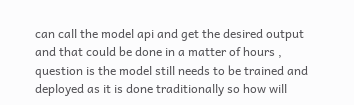can call the model api and get the desired output and that could be done in a matter of hours , question is the model still needs to be trained and deployed as it is done traditionally so how will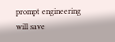prompt engineering will save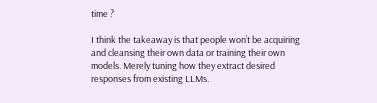time ?

I think the takeaway is that people won’t be acquiring and cleansing their own data or training their own models. Merely tuning how they extract desired responses from existing LLMs.